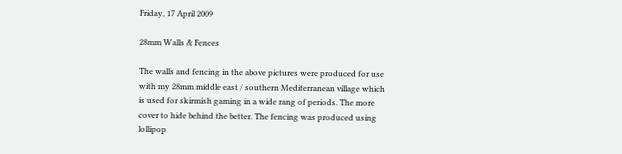Friday, 17 April 2009

28mm Walls & Fences

The walls and fencing in the above pictures were produced for use with my 28mm middle east / southern Mediterranean village which is used for skirmish gaming in a wide rang of periods. The more cover to hide behind the better. The fencing was produced using lollipop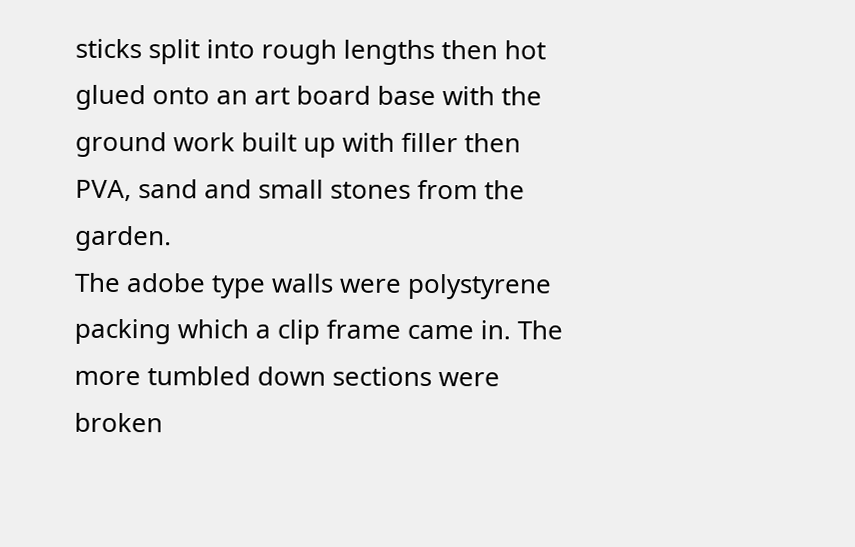sticks split into rough lengths then hot glued onto an art board base with the ground work built up with filler then PVA, sand and small stones from the garden.
The adobe type walls were polystyrene packing which a clip frame came in. The more tumbled down sections were broken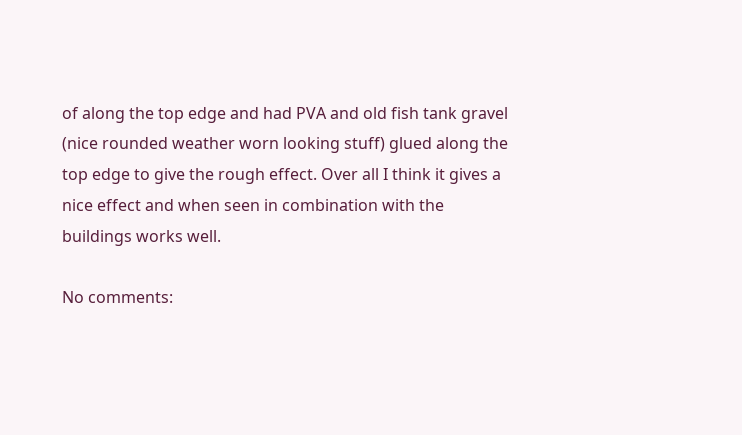of along the top edge and had PVA and old fish tank gravel (nice rounded weather worn looking stuff) glued along the top edge to give the rough effect. Over all I think it gives a nice effect and when seen in combination with the buildings works well.

No comments: